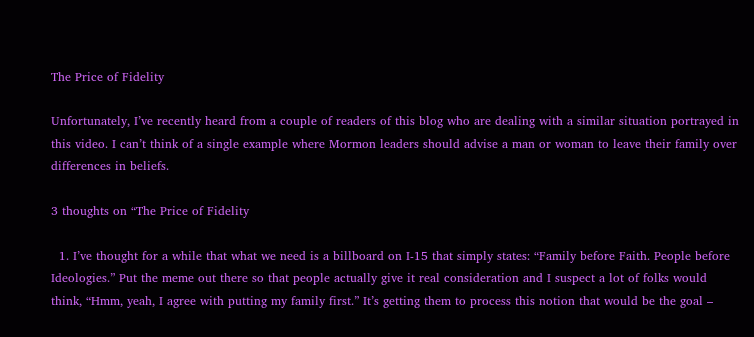The Price of Fidelity

Unfortunately, I’ve recently heard from a couple of readers of this blog who are dealing with a similar situation portrayed in this video. I can’t think of a single example where Mormon leaders should advise a man or woman to leave their family over differences in beliefs.

3 thoughts on “The Price of Fidelity

  1. I’ve thought for a while that what we need is a billboard on I-15 that simply states: “Family before Faith. People before Ideologies.” Put the meme out there so that people actually give it real consideration and I suspect a lot of folks would think, “Hmm, yeah, I agree with putting my family first.” It’s getting them to process this notion that would be the goal –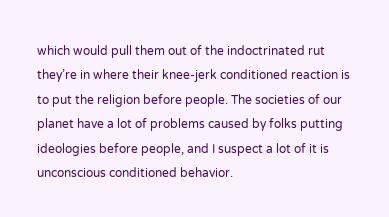which would pull them out of the indoctrinated rut they’re in where their knee-jerk conditioned reaction is to put the religion before people. The societies of our planet have a lot of problems caused by folks putting ideologies before people, and I suspect a lot of it is unconscious conditioned behavior.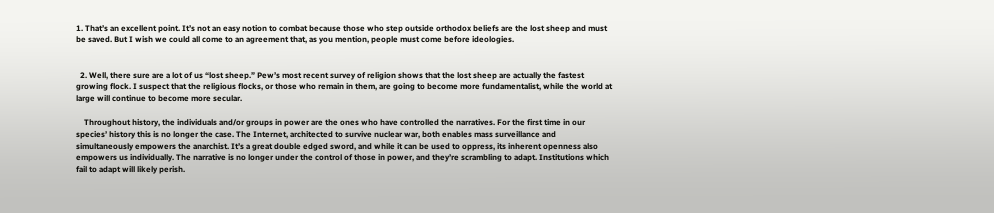1. That’s an excellent point. It’s not an easy notion to combat because those who step outside orthodox beliefs are the lost sheep and must be saved. But I wish we could all come to an agreement that, as you mention, people must come before ideologies.


  2. Well, there sure are a lot of us “lost sheep.” Pew’s most recent survey of religion shows that the lost sheep are actually the fastest growing flock. I suspect that the religious flocks, or those who remain in them, are going to become more fundamentalist, while the world at large will continue to become more secular.

    Throughout history, the individuals and/or groups in power are the ones who have controlled the narratives. For the first time in our species’ history this is no longer the case. The Internet, architected to survive nuclear war, both enables mass surveillance and simultaneously empowers the anarchist. It’s a great double edged sword, and while it can be used to oppress, its inherent openness also empowers us individually. The narrative is no longer under the control of those in power, and they’re scrambling to adapt. Institutions which fail to adapt will likely perish.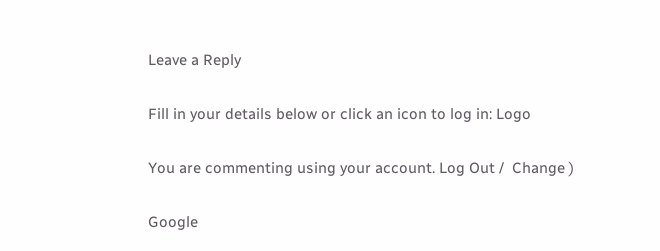Leave a Reply

Fill in your details below or click an icon to log in: Logo

You are commenting using your account. Log Out /  Change )

Google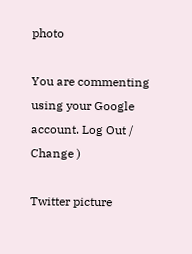photo

You are commenting using your Google account. Log Out /  Change )

Twitter picture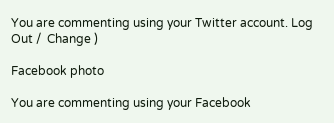You are commenting using your Twitter account. Log Out /  Change )

Facebook photo

You are commenting using your Facebook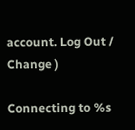account. Log Out /  Change )

Connecting to %s